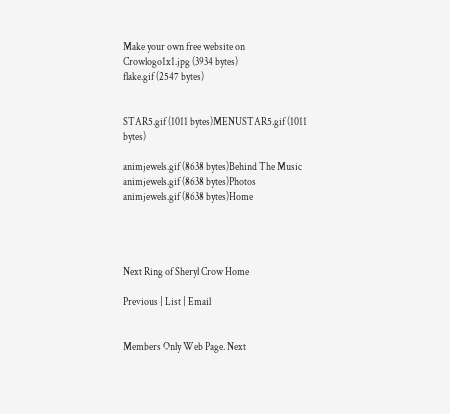Make your own free website on
Crowlogo1x1.jpg (3934 bytes)
flake.gif (2547 bytes)


STAR5.gif (1011 bytes)MENUSTAR5.gif (1011 bytes)

animjewels.gif (8638 bytes)Behind The Music animjewels.gif (8638 bytes)Photos
animjewels.gif (8638 bytes)Home




Next Ring of Sheryl Crow Home

Previous | List | Email


Members Only Web Page. Next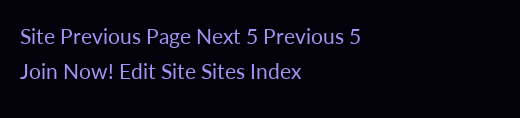Site Previous Page Next 5 Previous 5 Join Now! Edit Site Sites Index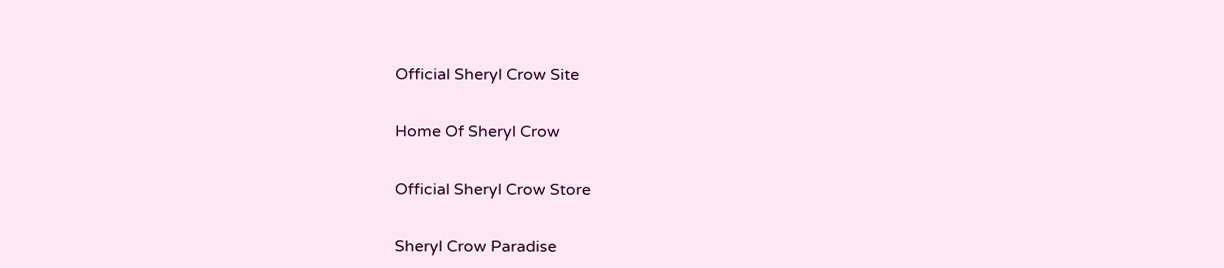Official Sheryl Crow Site


Home Of Sheryl Crow


Official Sheryl Crow Store


Sheryl Crow Paradise